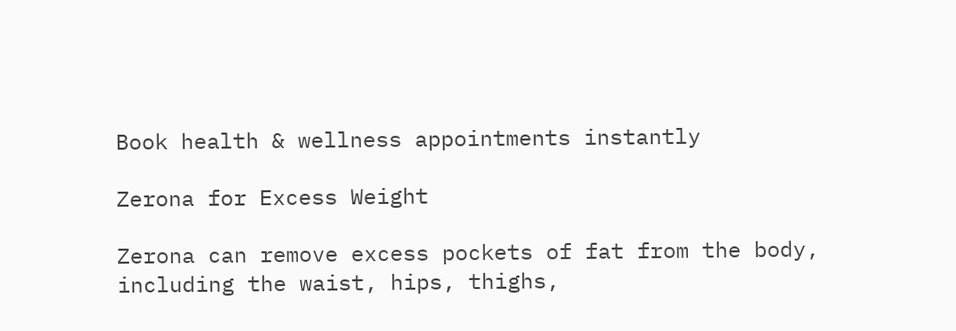Book health & wellness appointments instantly

Zerona for Excess Weight

Zerona can remove excess pockets of fat from the body, including the waist, hips, thighs,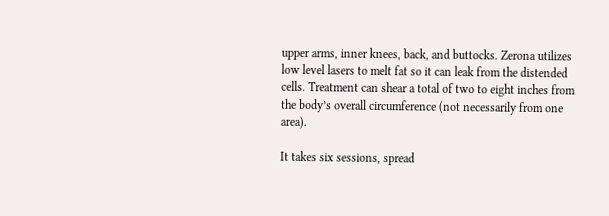upper arms, inner knees, back, and buttocks. Zerona utilizes low level lasers to melt fat so it can leak from the distended cells. Treatment can shear a total of two to eight inches from the body’s overall circumference (not necessarily from one area).

It takes six sessions, spread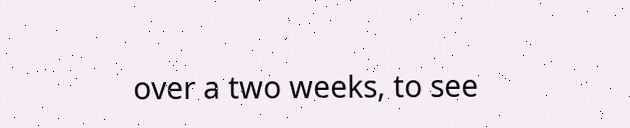over a two weeks, to see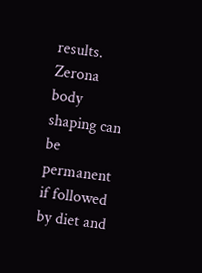results. Zerona body shaping can be permanent if followed by diet and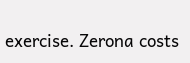exercise. Zerona costs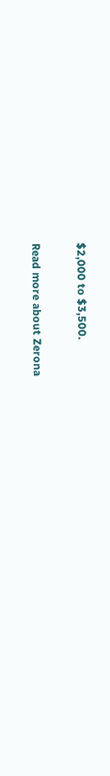$2,000 to $3,500.

Read more about Zerona